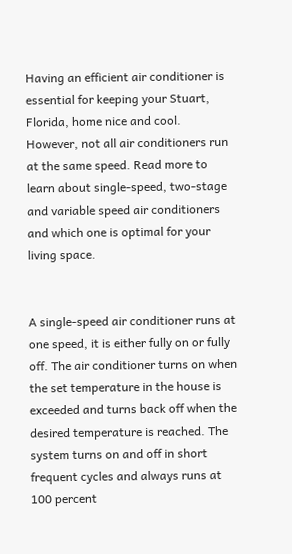Having an efficient air conditioner is essential for keeping your Stuart, Florida, home nice and cool. However, not all air conditioners run at the same speed. Read more to learn about single-speed, two-stage and variable speed air conditioners and which one is optimal for your living space.


A single-speed air conditioner runs at one speed, it is either fully on or fully off. The air conditioner turns on when the set temperature in the house is exceeded and turns back off when the desired temperature is reached. The system turns on and off in short frequent cycles and always runs at 100 percent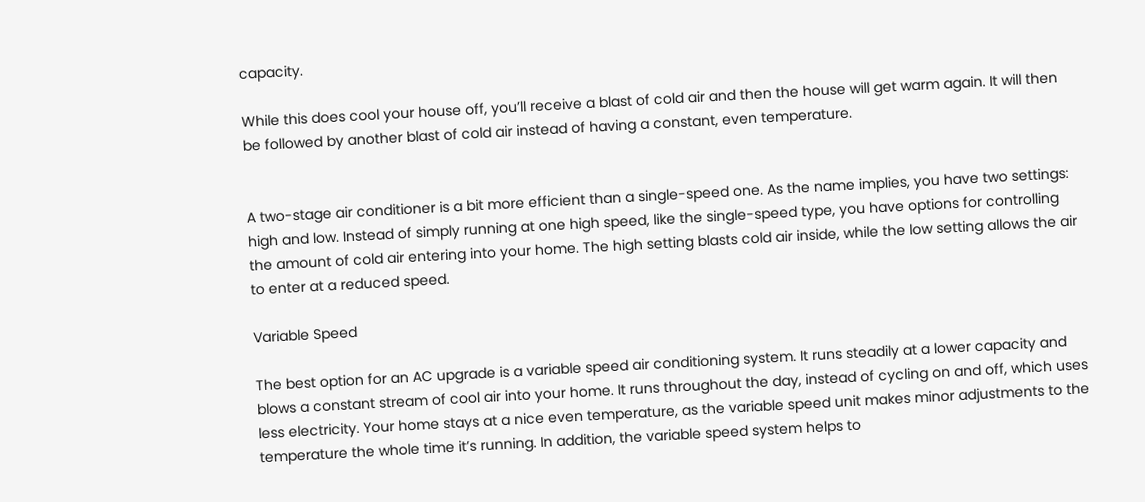capacity.

While this does cool your house off, you’ll receive a blast of cold air and then the house will get warm again. It will then be followed by another blast of cold air instead of having a constant, even temperature.


A two-stage air conditioner is a bit more efficient than a single-speed one. As the name implies, you have two settings: high and low. Instead of simply running at one high speed, like the single-speed type, you have options for controlling the amount of cold air entering into your home. The high setting blasts cold air inside, while the low setting allows the air to enter at a reduced speed.

Variable Speed

The best option for an AC upgrade is a variable speed air conditioning system. It runs steadily at a lower capacity and blows a constant stream of cool air into your home. It runs throughout the day, instead of cycling on and off, which uses less electricity. Your home stays at a nice even temperature, as the variable speed unit makes minor adjustments to the temperature the whole time it’s running. In addition, the variable speed system helps to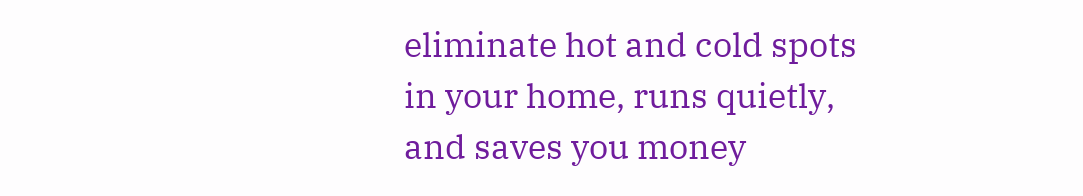eliminate hot and cold spots in your home, runs quietly, and saves you money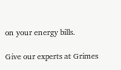on your energy bills.

Give our experts at Grimes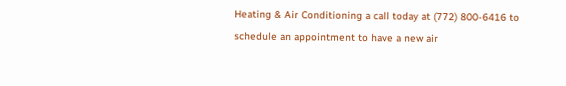Heating & Air Conditioning a call today at (772) 800-6416 to schedule an appointment to have a new air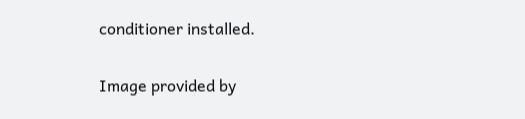conditioner installed.

Image provided by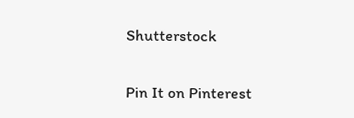Shutterstock

Pin It on Pinterest